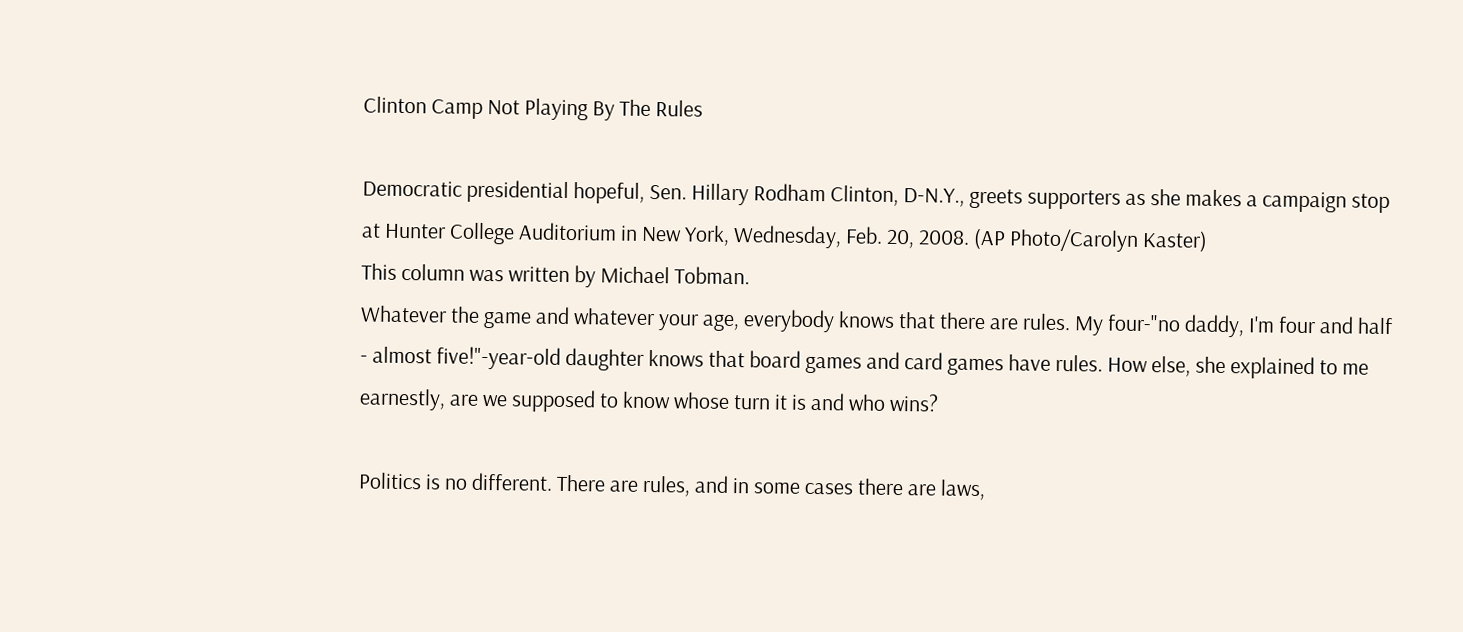Clinton Camp Not Playing By The Rules

Democratic presidential hopeful, Sen. Hillary Rodham Clinton, D-N.Y., greets supporters as she makes a campaign stop at Hunter College Auditorium in New York, Wednesday, Feb. 20, 2008. (AP Photo/Carolyn Kaster)
This column was written by Michael Tobman.
Whatever the game and whatever your age, everybody knows that there are rules. My four-"no daddy, I'm four and half - almost five!"-year-old daughter knows that board games and card games have rules. How else, she explained to me earnestly, are we supposed to know whose turn it is and who wins?

Politics is no different. There are rules, and in some cases there are laws,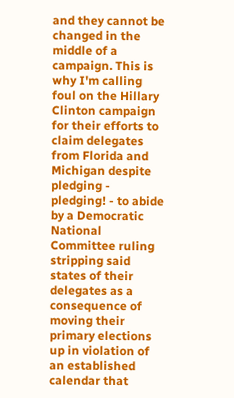and they cannot be changed in the middle of a campaign. This is why I'm calling foul on the Hillary Clinton campaign for their efforts to claim delegates from Florida and Michigan despite pledging - pledging! - to abide by a Democratic National Committee ruling stripping said states of their delegates as a consequence of moving their primary elections up in violation of an established calendar that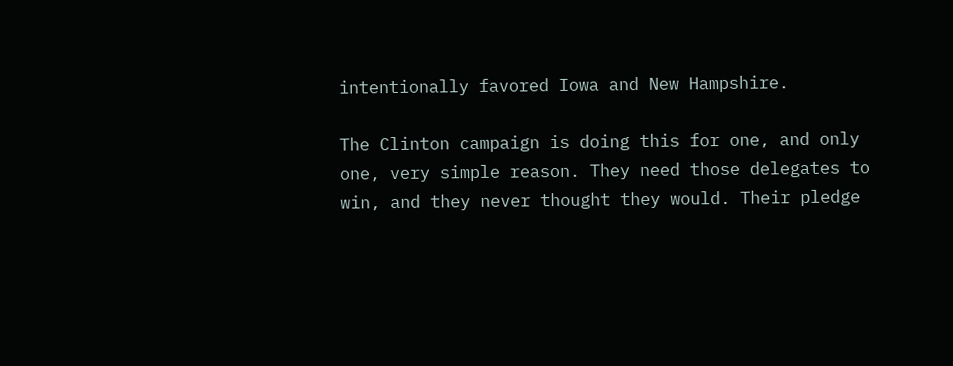intentionally favored Iowa and New Hampshire.

The Clinton campaign is doing this for one, and only one, very simple reason. They need those delegates to win, and they never thought they would. Their pledge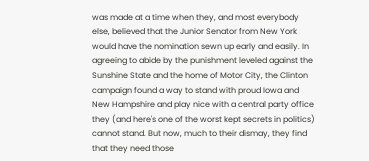was made at a time when they, and most everybody else, believed that the Junior Senator from New York would have the nomination sewn up early and easily. In agreeing to abide by the punishment leveled against the Sunshine State and the home of Motor City, the Clinton campaign found a way to stand with proud Iowa and New Hampshire and play nice with a central party office they (and here's one of the worst kept secrets in politics) cannot stand. But now, much to their dismay, they find that they need those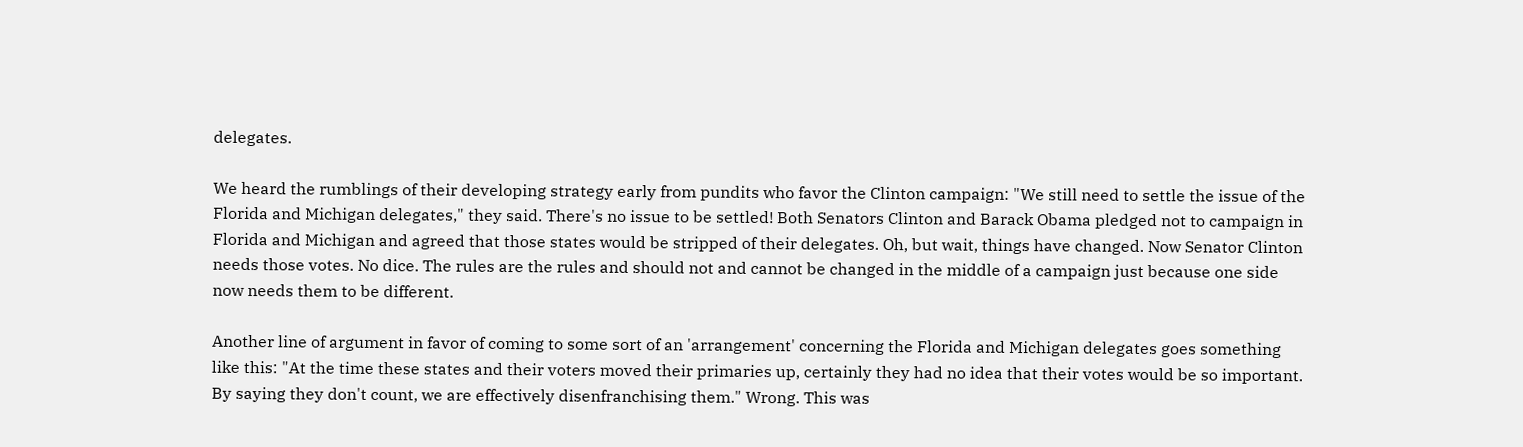delegates.

We heard the rumblings of their developing strategy early from pundits who favor the Clinton campaign: "We still need to settle the issue of the Florida and Michigan delegates," they said. There's no issue to be settled! Both Senators Clinton and Barack Obama pledged not to campaign in Florida and Michigan and agreed that those states would be stripped of their delegates. Oh, but wait, things have changed. Now Senator Clinton needs those votes. No dice. The rules are the rules and should not and cannot be changed in the middle of a campaign just because one side now needs them to be different.

Another line of argument in favor of coming to some sort of an 'arrangement' concerning the Florida and Michigan delegates goes something like this: "At the time these states and their voters moved their primaries up, certainly they had no idea that their votes would be so important. By saying they don't count, we are effectively disenfranchising them." Wrong. This was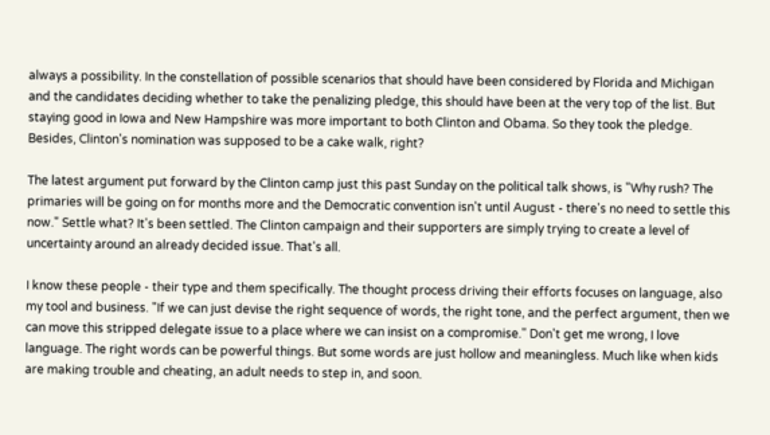always a possibility. In the constellation of possible scenarios that should have been considered by Florida and Michigan and the candidates deciding whether to take the penalizing pledge, this should have been at the very top of the list. But staying good in Iowa and New Hampshire was more important to both Clinton and Obama. So they took the pledge. Besides, Clinton's nomination was supposed to be a cake walk, right?

The latest argument put forward by the Clinton camp just this past Sunday on the political talk shows, is "Why rush? The primaries will be going on for months more and the Democratic convention isn't until August - there's no need to settle this now." Settle what? It's been settled. The Clinton campaign and their supporters are simply trying to create a level of uncertainty around an already decided issue. That's all.

I know these people - their type and them specifically. The thought process driving their efforts focuses on language, also my tool and business. "If we can just devise the right sequence of words, the right tone, and the perfect argument, then we can move this stripped delegate issue to a place where we can insist on a compromise." Don't get me wrong, I love language. The right words can be powerful things. But some words are just hollow and meaningless. Much like when kids are making trouble and cheating, an adult needs to step in, and soon.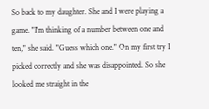So back to my daughter. She and I were playing a game. "I'm thinking of a number between one and ten," she said. "Guess which one." On my first try I picked correctly and she was disappointed. So she looked me straight in the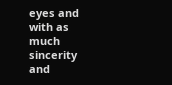eyes and with as much sincerity and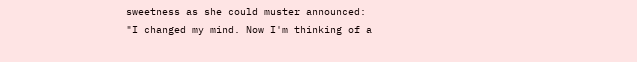sweetness as she could muster announced: "I changed my mind. Now I'm thinking of a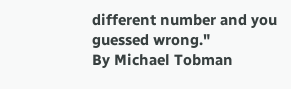different number and you guessed wrong."
By Michael Tobman